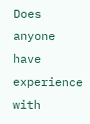Does anyone have experience with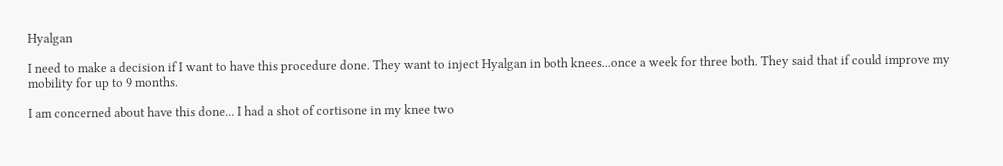Hyalgan

I need to make a decision if I want to have this procedure done. They want to inject Hyalgan in both knees...once a week for three both. They said that if could improve my mobility for up to 9 months.

I am concerned about have this done... I had a shot of cortisone in my knee two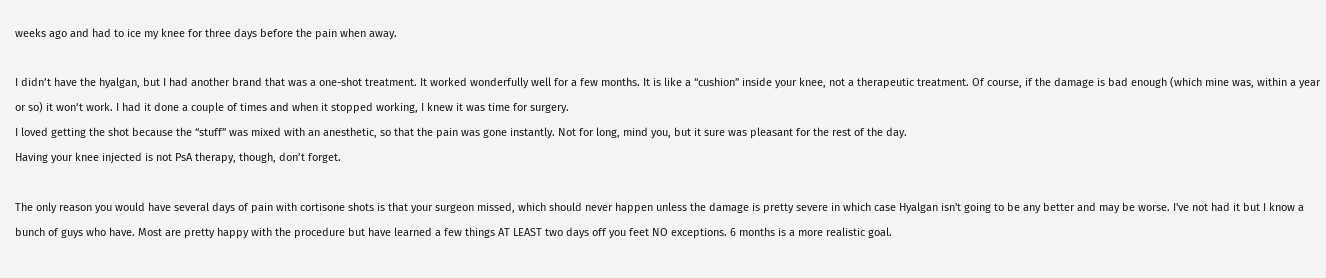weeks ago and had to ice my knee for three days before the pain when away.

I didn’t have the hyalgan, but I had another brand that was a one-shot treatment. It worked wonderfully well for a few months. It is like a “cushion” inside your knee, not a therapeutic treatment. Of course, if the damage is bad enough (which mine was, within a year or so) it won’t work. I had it done a couple of times and when it stopped working, I knew it was time for surgery.
I loved getting the shot because the “stuff” was mixed with an anesthetic, so that the pain was gone instantly. Not for long, mind you, but it sure was pleasant for the rest of the day.
Having your knee injected is not PsA therapy, though, don’t forget.

The only reason you would have several days of pain with cortisone shots is that your surgeon missed, which should never happen unless the damage is pretty severe in which case Hyalgan isn't going to be any better and may be worse. I've not had it but I know a bunch of guys who have. Most are pretty happy with the procedure but have learned a few things AT LEAST two days off you feet NO exceptions. 6 months is a more realistic goal.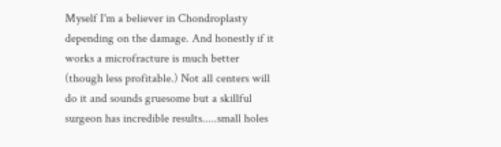Myself I'm a believer in Chondroplasty depending on the damage. And honestly if it works a microfracture is much better (though less profitable.) Not all centers will do it and sounds gruesome but a skillful surgeon has incredible results.....small holes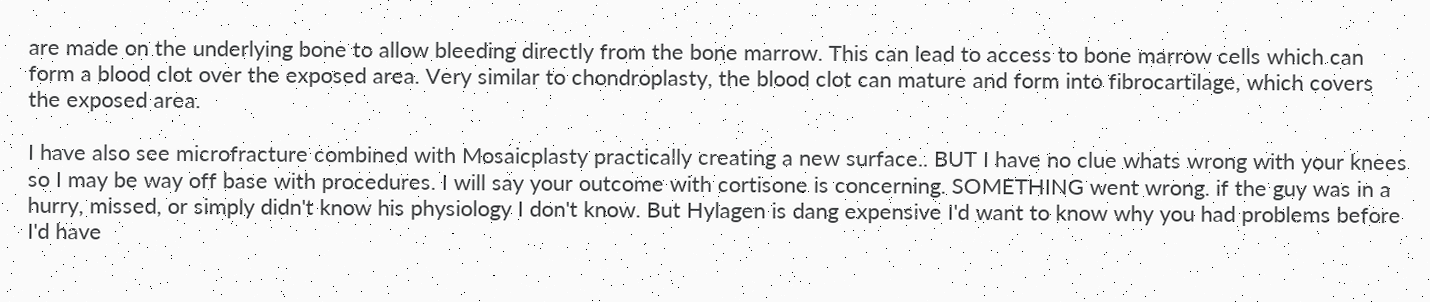are made on the underlying bone to allow bleeding directly from the bone marrow. This can lead to access to bone marrow cells which can form a blood clot over the exposed area. Very similar to chondroplasty, the blood clot can mature and form into fibrocartilage, which covers the exposed area.

I have also see microfracture combined with Mosaicplasty practically creating a new surface.. BUT I have no clue whats wrong with your knees so I may be way off base with procedures. I will say your outcome with cortisone is concerning. SOMETHING went wrong. if the guy was in a hurry, missed, or simply didn't know his physiology I don't know. But Hylagen is dang expensive I'd want to know why you had problems before I'd have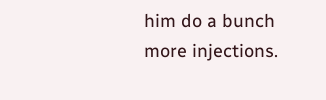him do a bunch more injections.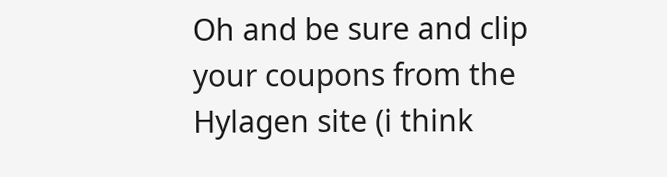Oh and be sure and clip your coupons from the Hylagen site (i think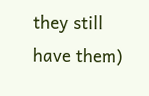they still have them)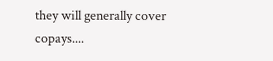they will generally cover copays....